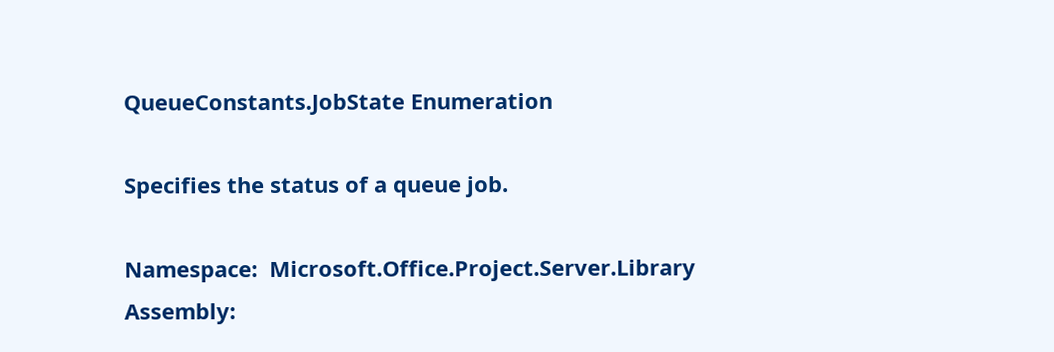QueueConstants.JobState Enumeration

Specifies the status of a queue job.

Namespace:  Microsoft.Office.Project.Server.Library
Assembly: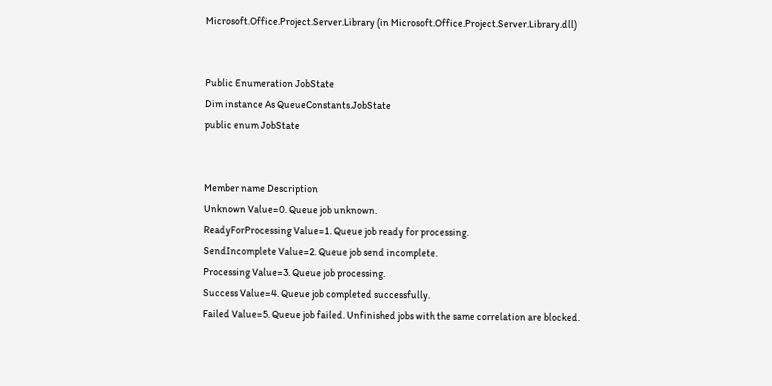Microsoft.Office.Project.Server.Library (in Microsoft.Office.Project.Server.Library.dll)


Public Enumeration JobState
Dim instance As QueueConstants.JobState
public enum JobState


Member name Description
Unknown Value=0. Queue job unknown.
ReadyForProcessing Value=1. Queue job ready for processing.
SendIncomplete Value=2. Queue job send incomplete.
Processing Value=3. Queue job processing.
Success Value=4. Queue job completed successfully.
Failed Value=5. Queue job failed. Unfinished jobs with the same correlation are blocked.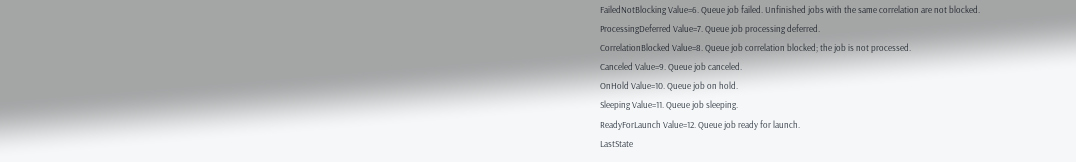FailedNotBlocking Value=6. Queue job failed. Unfinished jobs with the same correlation are not blocked.
ProcessingDeferred Value=7. Queue job processing deferred.
CorrelationBlocked Value=8. Queue job correlation blocked; the job is not processed.
Canceled Value=9. Queue job canceled.
OnHold Value=10. Queue job on hold.
Sleeping Value=11. Queue job sleeping.
ReadyForLaunch Value=12. Queue job ready for launch.
LastState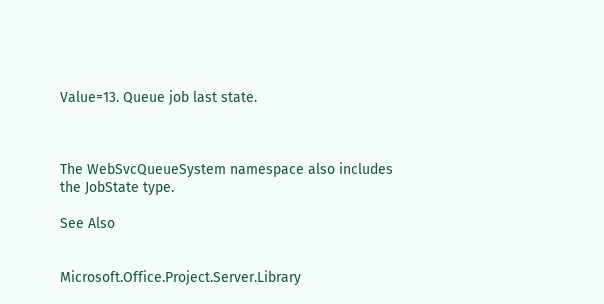Value=13. Queue job last state.



The WebSvcQueueSystem namespace also includes the JobState type.

See Also


Microsoft.Office.Project.Server.Library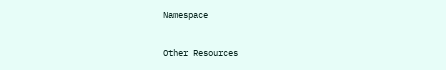Namespace

Other Resources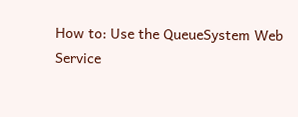How to: Use the QueueSystem Web Service